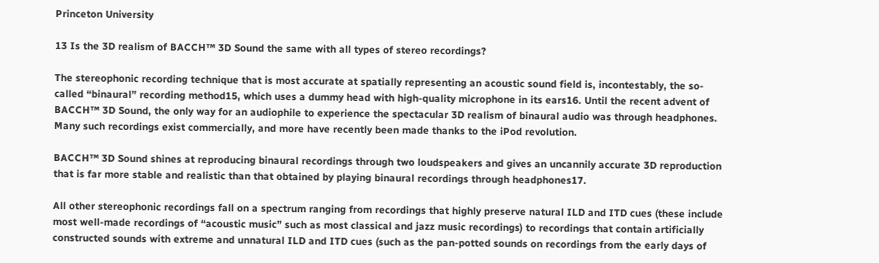Princeton University

13 Is the 3D realism of BACCH™ 3D Sound the same with all types of stereo recordings?

The stereophonic recording technique that is most accurate at spatially representing an acoustic sound field is, incontestably, the so-called “binaural” recording method15, which uses a dummy head with high-quality microphone in its ears16. Until the recent advent of BACCH™ 3D Sound, the only way for an audiophile to experience the spectacular 3D realism of binaural audio was through headphones. Many such recordings exist commercially, and more have recently been made thanks to the iPod revolution.

BACCH™ 3D Sound shines at reproducing binaural recordings through two loudspeakers and gives an uncannily accurate 3D reproduction that is far more stable and realistic than that obtained by playing binaural recordings through headphones17.

All other stereophonic recordings fall on a spectrum ranging from recordings that highly preserve natural ILD and ITD cues (these include most well-made recordings of “acoustic music” such as most classical and jazz music recordings) to recordings that contain artificially constructed sounds with extreme and unnatural ILD and ITD cues (such as the pan-potted sounds on recordings from the early days of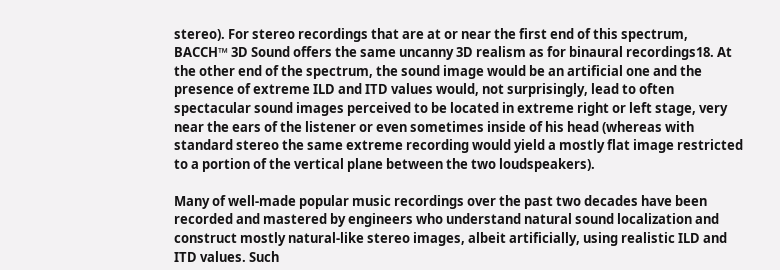stereo). For stereo recordings that are at or near the first end of this spectrum, BACCH™ 3D Sound offers the same uncanny 3D realism as for binaural recordings18. At the other end of the spectrum, the sound image would be an artificial one and the presence of extreme ILD and ITD values would, not surprisingly, lead to often spectacular sound images perceived to be located in extreme right or left stage, very near the ears of the listener or even sometimes inside of his head (whereas with standard stereo the same extreme recording would yield a mostly flat image restricted to a portion of the vertical plane between the two loudspeakers).

Many of well-made popular music recordings over the past two decades have been recorded and mastered by engineers who understand natural sound localization and construct mostly natural-like stereo images, albeit artificially, using realistic ILD and ITD values. Such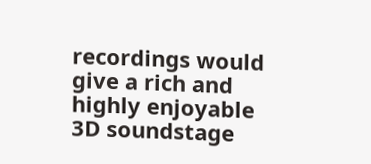recordings would give a rich and highly enjoyable 3D soundstage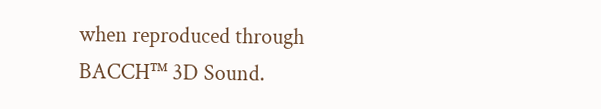when reproduced through BACCH™ 3D Sound.